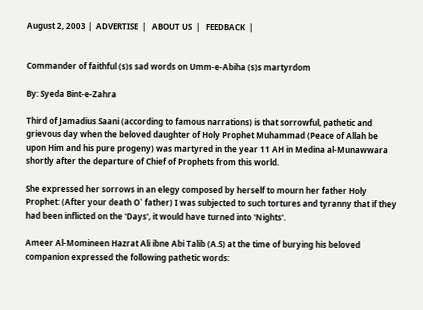August 2, 2003 |  ADVERTISE  |   ABOUT US  |   FEEDBACK  |


Commander of faithful (s)s sad words on Umm-e-Abiha (s)s martyrdom

By: Syeda Bint-e-Zahra

Third of Jamadius Saani (according to famous narrations) is that sorrowful, pathetic and grievous day when the beloved daughter of Holy Prophet Muhammad (Peace of Allah be upon Him and his pure progeny) was martyred in the year 11 AH in Medina al-Munawwara shortly after the departure of Chief of Prophets from this world.

She expressed her sorrows in an elegy composed by herself to mourn her father Holy Prophet: (After your death O` father) I was subjected to such tortures and tyranny that if they had been inflicted on the 'Days', it would have turned into 'Nights'.

Ameer Al-Momineen Hazrat Ali ibne Abi Talib (A.S) at the time of burying his beloved companion expressed the following pathetic words: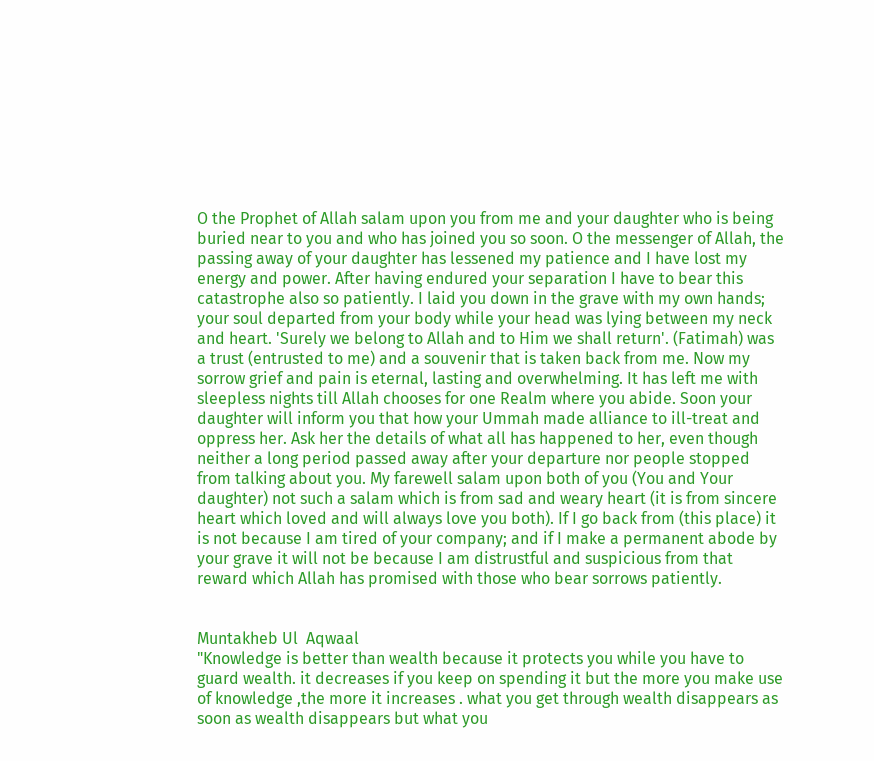O the Prophet of Allah salam upon you from me and your daughter who is being buried near to you and who has joined you so soon. O the messenger of Allah, the passing away of your daughter has lessened my patience and I have lost my energy and power. After having endured your separation I have to bear this catastrophe also so patiently. I laid you down in the grave with my own hands; your soul departed from your body while your head was lying between my neck and heart. 'Surely we belong to Allah and to Him we shall return'. (Fatimah) was a trust (entrusted to me) and a souvenir that is taken back from me. Now my sorrow grief and pain is eternal, lasting and overwhelming. It has left me with sleepless nights till Allah chooses for one Realm where you abide. Soon your daughter will inform you that how your Ummah made alliance to ill-treat and oppress her. Ask her the details of what all has happened to her, even though neither a long period passed away after your departure nor people stopped from talking about you. My farewell salam upon both of you (You and Your daughter) not such a salam which is from sad and weary heart (it is from sincere heart which loved and will always love you both). If I go back from (this place) it is not because I am tired of your company; and if I make a permanent abode by your grave it will not be because I am distrustful and suspicious from that reward which Allah has promised with those who bear sorrows patiently.


Muntakheb Ul  Aqwaal
"Knowledge is better than wealth because it protects you while you have to guard wealth. it decreases if you keep on spending it but the more you make use of knowledge ,the more it increases . what you get through wealth disappears as soon as wealth disappears but what you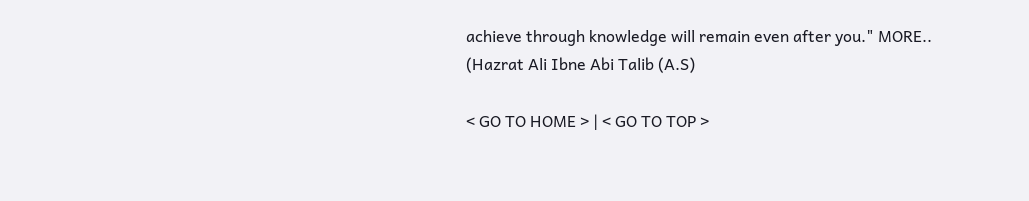achieve through knowledge will remain even after you." MORE..
(Hazrat Ali Ibne Abi Talib (A.S)

< GO TO HOME > | < GO TO TOP >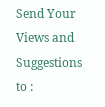Send Your Views and Suggestions to :